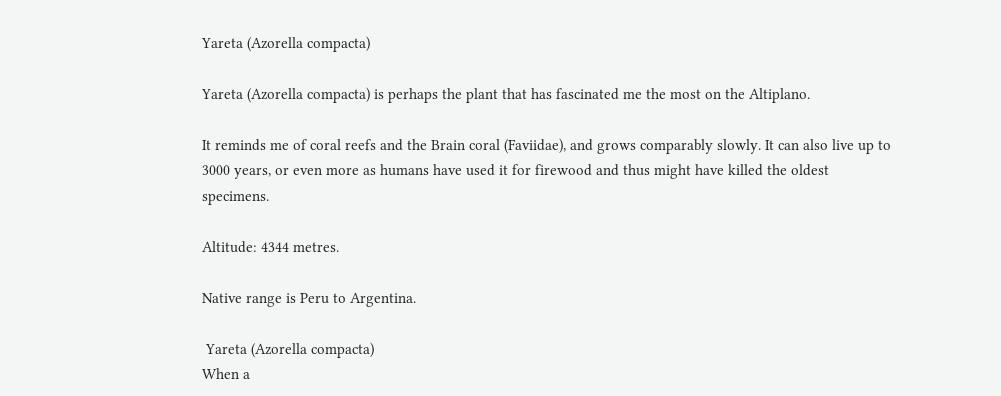Yareta (Azorella compacta)

Yareta (Azorella compacta) is perhaps the plant that has fascinated me the most on the Altiplano.

It reminds me of coral reefs and the Brain coral (Faviidae), and grows comparably slowly. It can also live up to 3000 years, or even more as humans have used it for firewood and thus might have killed the oldest specimens.

Altitude: 4344 metres.

Native range is Peru to Argentina.

 Yareta (Azorella compacta)
When a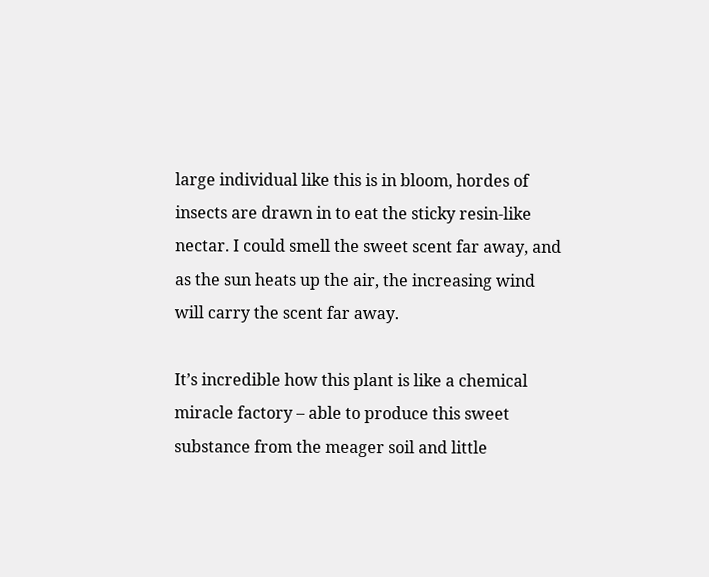large individual like this is in bloom, hordes of insects are drawn in to eat the sticky resin-like nectar. I could smell the sweet scent far away, and as the sun heats up the air, the increasing wind will carry the scent far away.

It’s incredible how this plant is like a chemical miracle factory – able to produce this sweet substance from the meager soil and little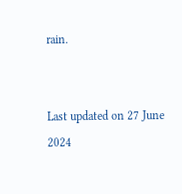rain.


Last updated on 27 June 2024